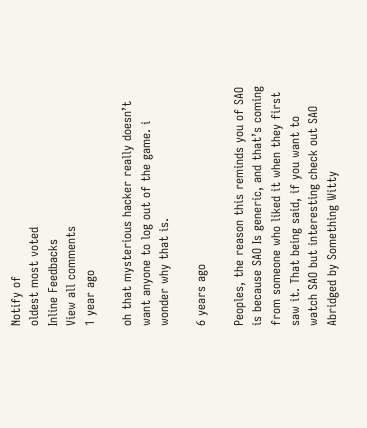Notify of
oldest most voted
Inline Feedbacks
View all comments
1 year ago

oh that mysterious hacker really doesn’t want anyone to log out of the game. i wonder why that is.

6 years ago

Peoples, the reason this reminds you of SAO is because SAO Is generic, and that’s coming from someone who liked it when they first saw it. That being said, if you want to watch SAO but interesting check out SAO Abridged by Something Witty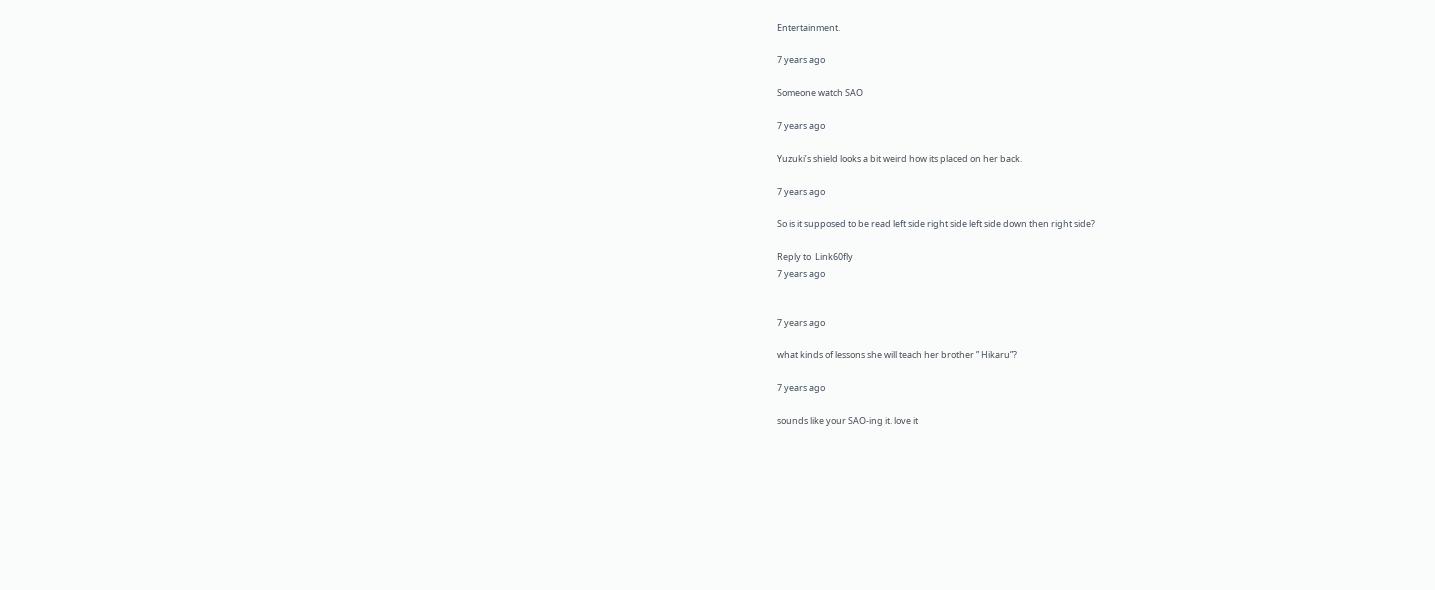Entertainment.

7 years ago

Someone watch SAO

7 years ago

Yuzuki’s shield looks a bit weird how its placed on her back.

7 years ago

So is it supposed to be read left side right side left side down then right side?

Reply to  Link60fly
7 years ago


7 years ago

what kinds of lessons she will teach her brother ” Hikaru”?

7 years ago

sounds like your SAO-ing it. love it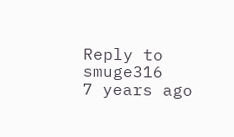Reply to  smuge316
7 years ago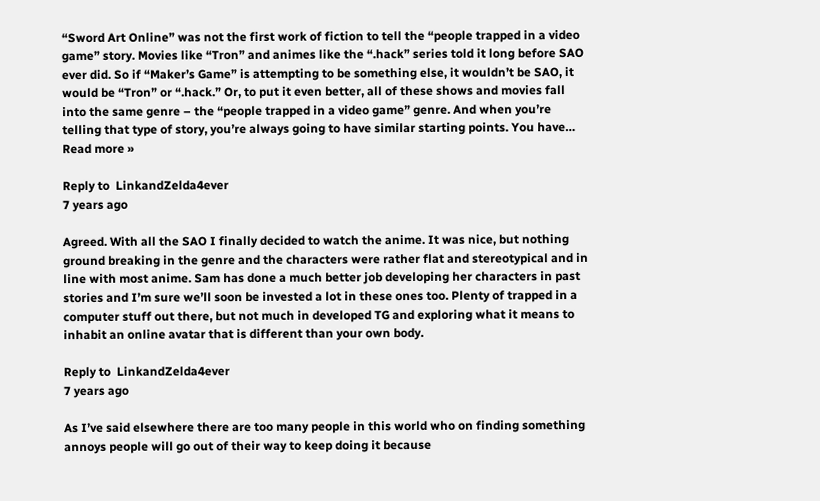“Sword Art Online” was not the first work of fiction to tell the “people trapped in a video game” story. Movies like “Tron” and animes like the “.hack” series told it long before SAO ever did. So if “Maker’s Game” is attempting to be something else, it wouldn’t be SAO, it would be “Tron” or “.hack.” Or, to put it even better, all of these shows and movies fall into the same genre – the “people trapped in a video game” genre. And when you’re telling that type of story, you’re always going to have similar starting points. You have… Read more »

Reply to  LinkandZelda4ever
7 years ago

Agreed. With all the SAO I finally decided to watch the anime. It was nice, but nothing ground breaking in the genre and the characters were rather flat and stereotypical and in line with most anime. Sam has done a much better job developing her characters in past stories and I’m sure we’ll soon be invested a lot in these ones too. Plenty of trapped in a computer stuff out there, but not much in developed TG and exploring what it means to inhabit an online avatar that is different than your own body.

Reply to  LinkandZelda4ever
7 years ago

As I’ve said elsewhere there are too many people in this world who on finding something annoys people will go out of their way to keep doing it because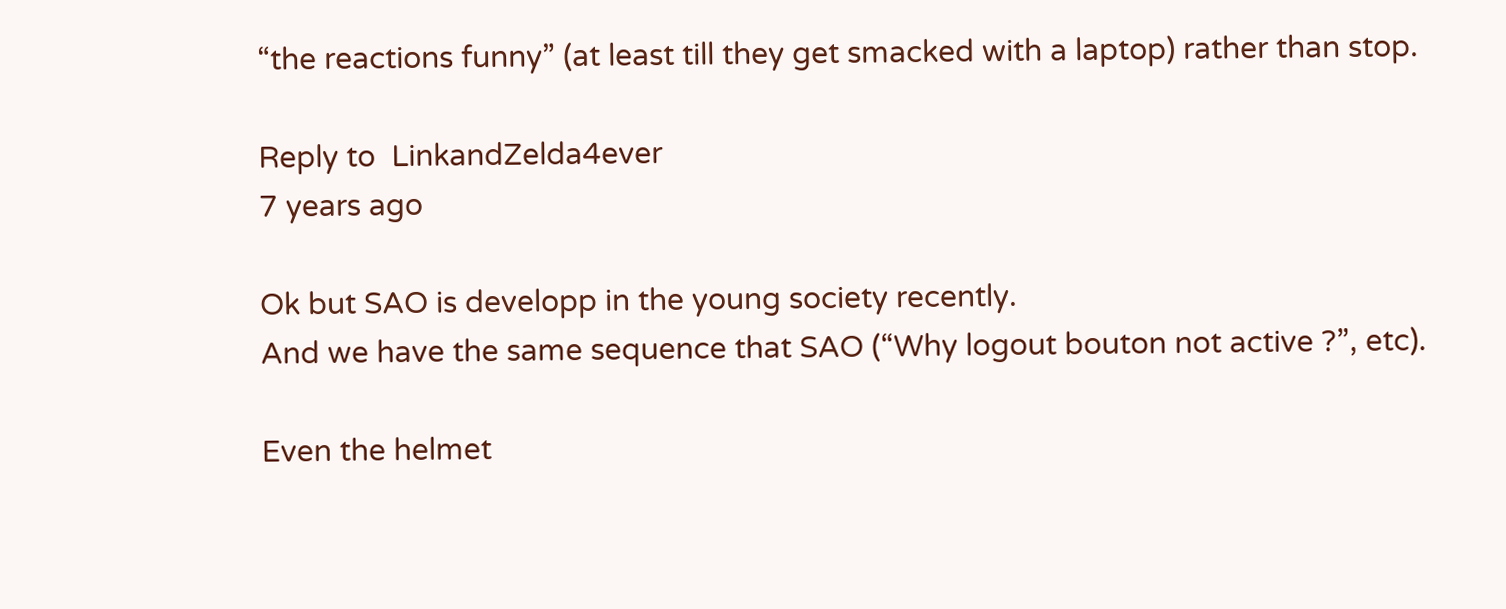“the reactions funny” (at least till they get smacked with a laptop) rather than stop.

Reply to  LinkandZelda4ever
7 years ago

Ok but SAO is developp in the young society recently.
And we have the same sequence that SAO (“Why logout bouton not active ?”, etc).

Even the helmet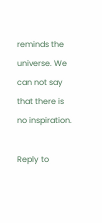reminds the universe. We can not say that there is no inspiration.

Reply to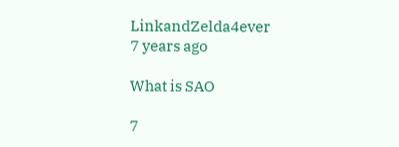LinkandZelda4ever
7 years ago

What is SAO

7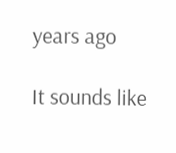years ago

It sounds like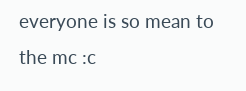everyone is so mean to the mc :c